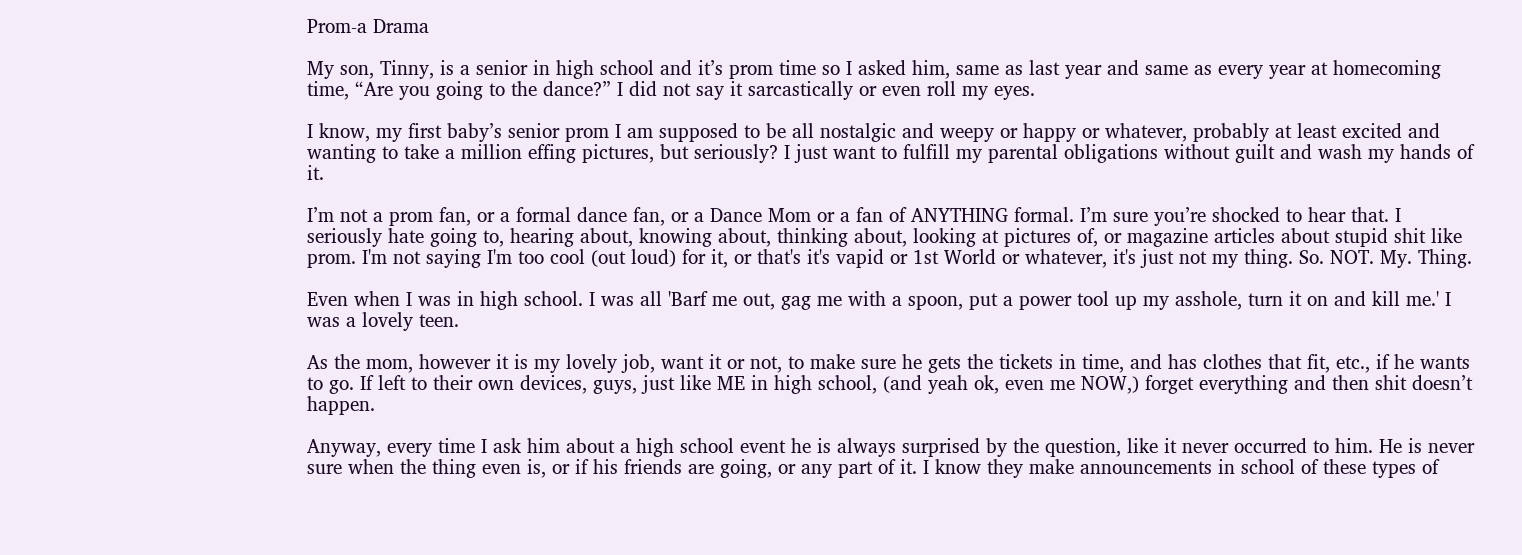Prom-a Drama

My son, Tinny, is a senior in high school and it’s prom time so I asked him, same as last year and same as every year at homecoming time, “Are you going to the dance?” I did not say it sarcastically or even roll my eyes.

I know, my first baby’s senior prom I am supposed to be all nostalgic and weepy or happy or whatever, probably at least excited and wanting to take a million effing pictures, but seriously? I just want to fulfill my parental obligations without guilt and wash my hands of it.

I’m not a prom fan, or a formal dance fan, or a Dance Mom or a fan of ANYTHING formal. I’m sure you’re shocked to hear that. I seriously hate going to, hearing about, knowing about, thinking about, looking at pictures of, or magazine articles about stupid shit like prom. I'm not saying I'm too cool (out loud) for it, or that's it's vapid or 1st World or whatever, it's just not my thing. So. NOT. My. Thing.

Even when I was in high school. I was all 'Barf me out, gag me with a spoon, put a power tool up my asshole, turn it on and kill me.' I was a lovely teen.

As the mom, however it is my lovely job, want it or not, to make sure he gets the tickets in time, and has clothes that fit, etc., if he wants to go. If left to their own devices, guys, just like ME in high school, (and yeah ok, even me NOW,) forget everything and then shit doesn’t happen.

Anyway, every time I ask him about a high school event he is always surprised by the question, like it never occurred to him. He is never sure when the thing even is, or if his friends are going, or any part of it. I know they make announcements in school of these types of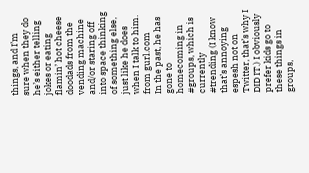things, and I’m sure when they do he’s either telling jokes or eating flamin’ hot cheese doodads from the vending machine and/or staring off into space thinking of something else, just like he does when I talk to him.
from gurl.com
In the past, he has gone to homecoming in #groups, which is currently #trending (I know that’s annoying espesh not on Twitter, that’s why I DID IT.) I obviously prefer kids go to these things in groups,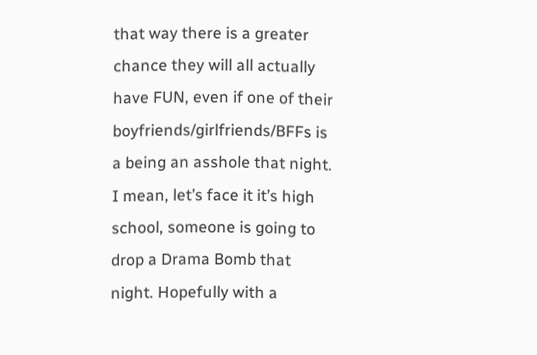that way there is a greater chance they will all actually have FUN, even if one of their boyfriends/girlfriends/BFFs is a being an asshole that night. I mean, let’s face it it’s high school, someone is going to drop a Drama Bomb that night. Hopefully with a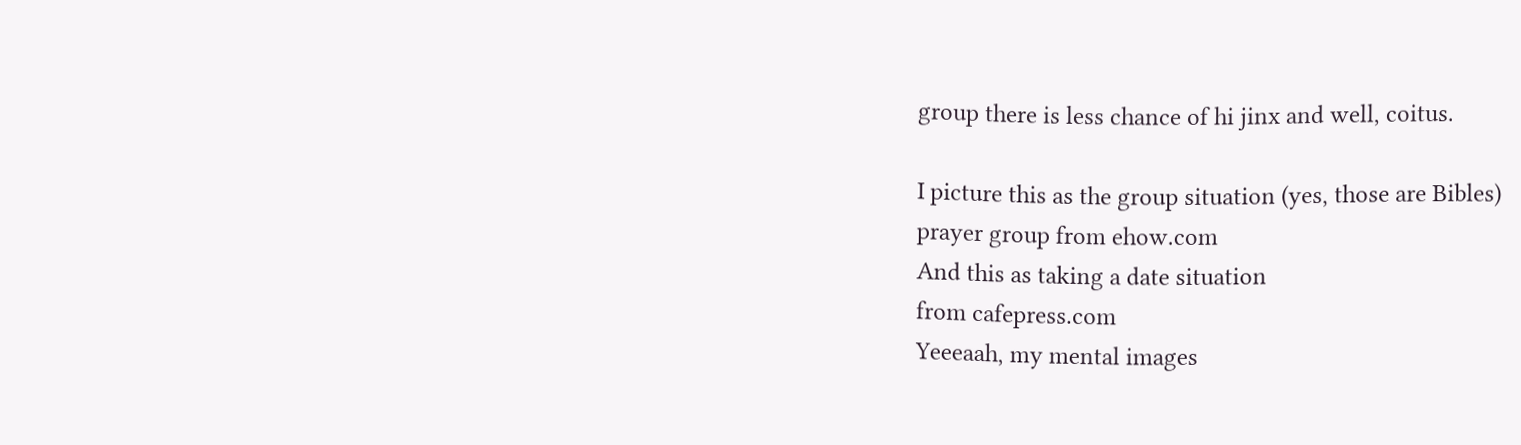group there is less chance of hi jinx and well, coitus.

I picture this as the group situation (yes, those are Bibles)
prayer group from ehow.com
And this as taking a date situation
from cafepress.com
Yeeeaah, my mental images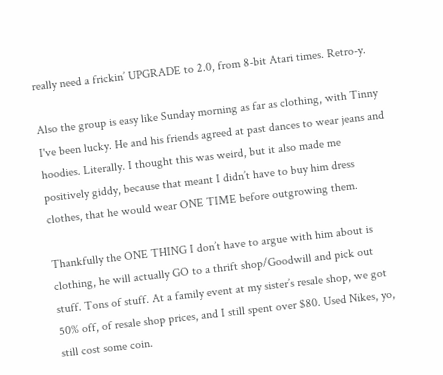really need a frickin’ UPGRADE to 2.0, from 8-bit Atari times. Retro-y.

Also the group is easy like Sunday morning as far as clothing, with Tinny I've been lucky. He and his friends agreed at past dances to wear jeans and hoodies. Literally. I thought this was weird, but it also made me positively giddy, because that meant I didn’t have to buy him dress clothes, that he would wear ONE TIME before outgrowing them.

Thankfully the ONE THING I don’t have to argue with him about is clothing, he will actually GO to a thrift shop/Goodwill and pick out stuff. Tons of stuff. At a family event at my sister’s resale shop, we got 50% off, of resale shop prices, and I still spent over $80. Used Nikes, yo, still cost some coin.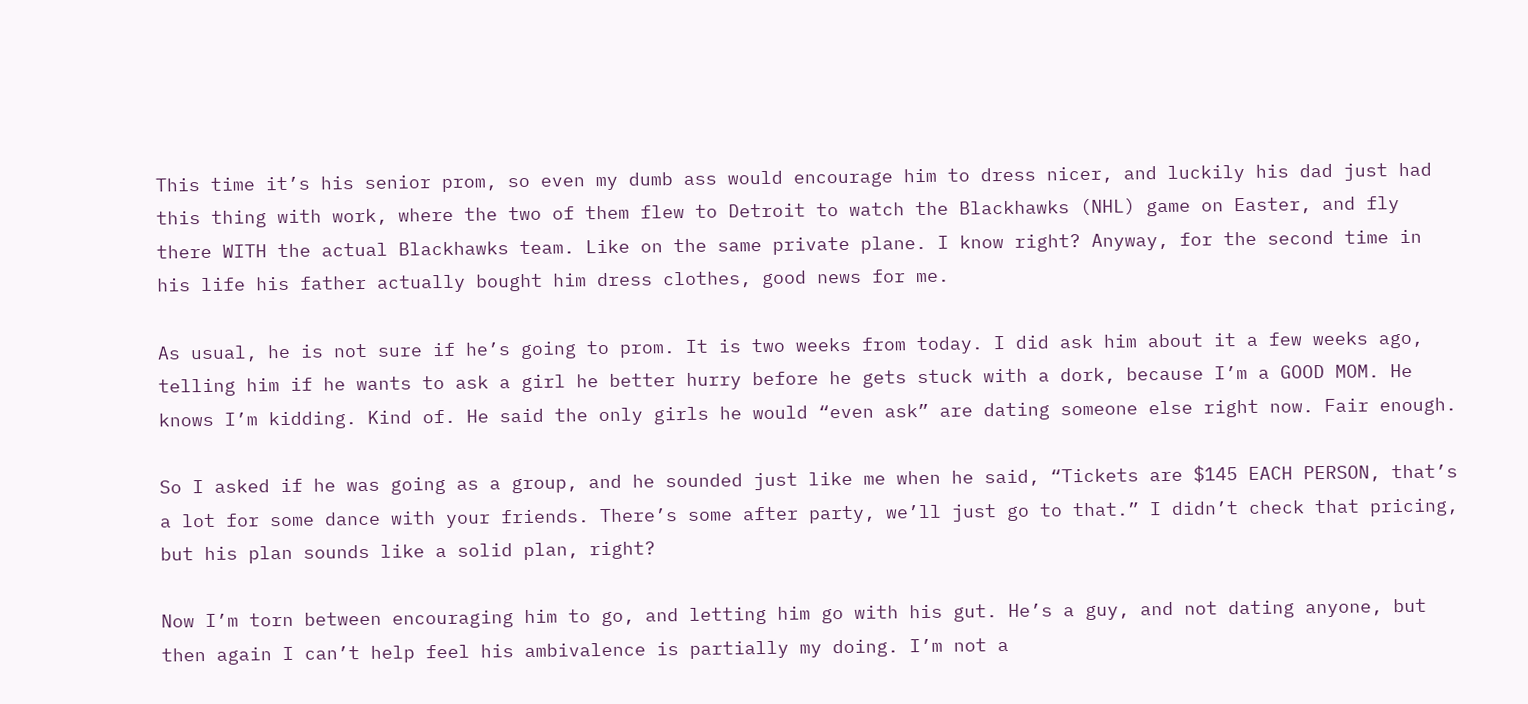This time it’s his senior prom, so even my dumb ass would encourage him to dress nicer, and luckily his dad just had this thing with work, where the two of them flew to Detroit to watch the Blackhawks (NHL) game on Easter, and fly there WITH the actual Blackhawks team. Like on the same private plane. I know right? Anyway, for the second time in his life his father actually bought him dress clothes, good news for me.

As usual, he is not sure if he’s going to prom. It is two weeks from today. I did ask him about it a few weeks ago, telling him if he wants to ask a girl he better hurry before he gets stuck with a dork, because I’m a GOOD MOM. He  knows I’m kidding. Kind of. He said the only girls he would “even ask” are dating someone else right now. Fair enough.

So I asked if he was going as a group, and he sounded just like me when he said, “Tickets are $145 EACH PERSON, that’s a lot for some dance with your friends. There’s some after party, we’ll just go to that.” I didn’t check that pricing, but his plan sounds like a solid plan, right?

Now I’m torn between encouraging him to go, and letting him go with his gut. He’s a guy, and not dating anyone, but then again I can’t help feel his ambivalence is partially my doing. I’m not a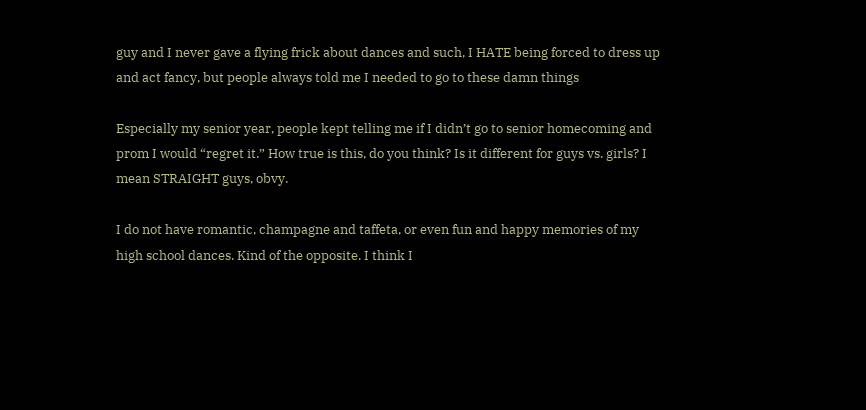guy and I never gave a flying frick about dances and such, I HATE being forced to dress up and act fancy, but people always told me I needed to go to these damn things

Especially my senior year, people kept telling me if I didn’t go to senior homecoming and prom I would “regret it.” How true is this, do you think? Is it different for guys vs. girls? I mean STRAIGHT guys, obvy.

I do not have romantic, champagne and taffeta, or even fun and happy memories of my high school dances. Kind of the opposite. I think I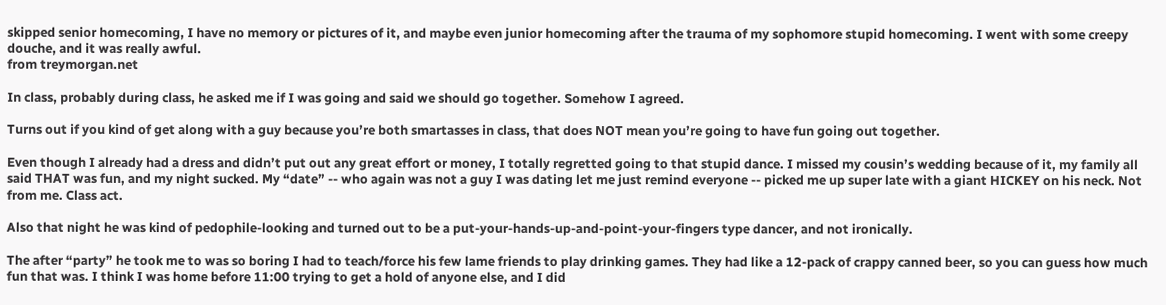skipped senior homecoming, I have no memory or pictures of it, and maybe even junior homecoming after the trauma of my sophomore stupid homecoming. I went with some creepy douche, and it was really awful.
from treymorgan.net

In class, probably during class, he asked me if I was going and said we should go together. Somehow I agreed.

Turns out if you kind of get along with a guy because you’re both smartasses in class, that does NOT mean you’re going to have fun going out together.

Even though I already had a dress and didn’t put out any great effort or money, I totally regretted going to that stupid dance. I missed my cousin’s wedding because of it, my family all said THAT was fun, and my night sucked. My “date” -- who again was not a guy I was dating let me just remind everyone -- picked me up super late with a giant HICKEY on his neck. Not from me. Class act.

Also that night he was kind of pedophile-looking and turned out to be a put-your-hands-up-and-point-your-fingers type dancer, and not ironically.

The after “party” he took me to was so boring I had to teach/force his few lame friends to play drinking games. They had like a 12-pack of crappy canned beer, so you can guess how much fun that was. I think I was home before 11:00 trying to get a hold of anyone else, and I did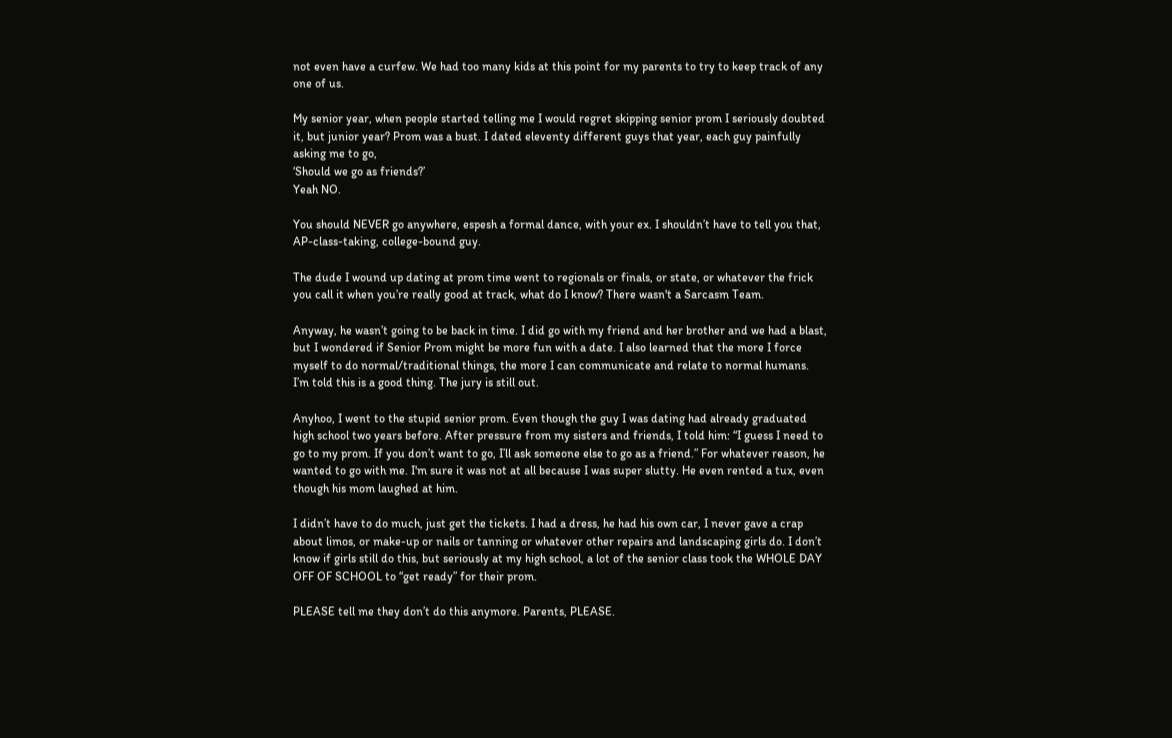not even have a curfew. We had too many kids at this point for my parents to try to keep track of any one of us.

My senior year, when people started telling me I would regret skipping senior prom I seriously doubted it, but junior year? Prom was a bust. I dated eleventy different guys that year, each guy painfully asking me to go,
‘Should we go as friends?’
Yeah NO.

You should NEVER go anywhere, espesh a formal dance, with your ex. I shouldn’t have to tell you that, AP-class-taking, college-bound guy.

The dude I wound up dating at prom time went to regionals or finals, or state, or whatever the frick you call it when you’re really good at track, what do I know? There wasn't a Sarcasm Team.

Anyway, he wasn’t going to be back in time. I did go with my friend and her brother and we had a blast, but I wondered if Senior Prom might be more fun with a date. I also learned that the more I force myself to do normal/traditional things, the more I can communicate and relate to normal humans. I’m told this is a good thing. The jury is still out.

Anyhoo, I went to the stupid senior prom. Even though the guy I was dating had already graduated high school two years before. After pressure from my sisters and friends, I told him: “I guess I need to go to my prom. If you don’t want to go, I’ll ask someone else to go as a friend.” For whatever reason, he wanted to go with me. I'm sure it was not at all because I was super slutty. He even rented a tux, even though his mom laughed at him.

I didn’t have to do much, just get the tickets. I had a dress, he had his own car, I never gave a crap about limos, or make-up or nails or tanning or whatever other repairs and landscaping girls do. I don’t know if girls still do this, but seriously at my high school, a lot of the senior class took the WHOLE DAY OFF OF SCHOOL to “get ready” for their prom.

PLEASE tell me they don’t do this anymore. Parents, PLEASE.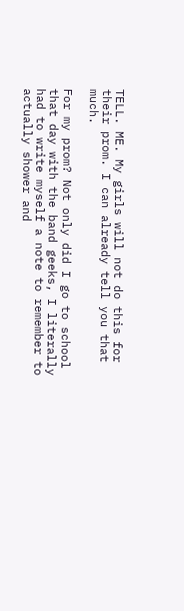TELL. ME. My girls will not do this for their prom. I can already tell you that much.

For my prom? Not only did I go to school that day with the band geeks, I literally had to write myself a note to remember to actually shower and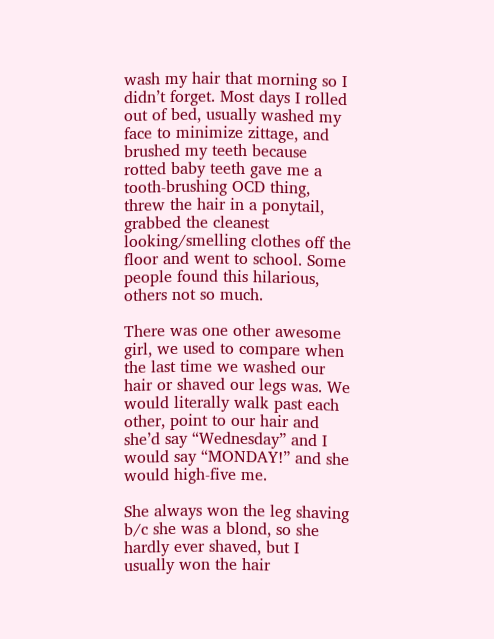wash my hair that morning so I didn’t forget. Most days I rolled out of bed, usually washed my face to minimize zittage, and brushed my teeth because rotted baby teeth gave me a tooth-brushing OCD thing, threw the hair in a ponytail, grabbed the cleanest looking/smelling clothes off the floor and went to school. Some people found this hilarious, others not so much.

There was one other awesome girl, we used to compare when the last time we washed our hair or shaved our legs was. We would literally walk past each other, point to our hair and she’d say “Wednesday” and I would say “MONDAY!” and she would high-five me.

She always won the leg shaving b/c she was a blond, so she hardly ever shaved, but I usually won the hair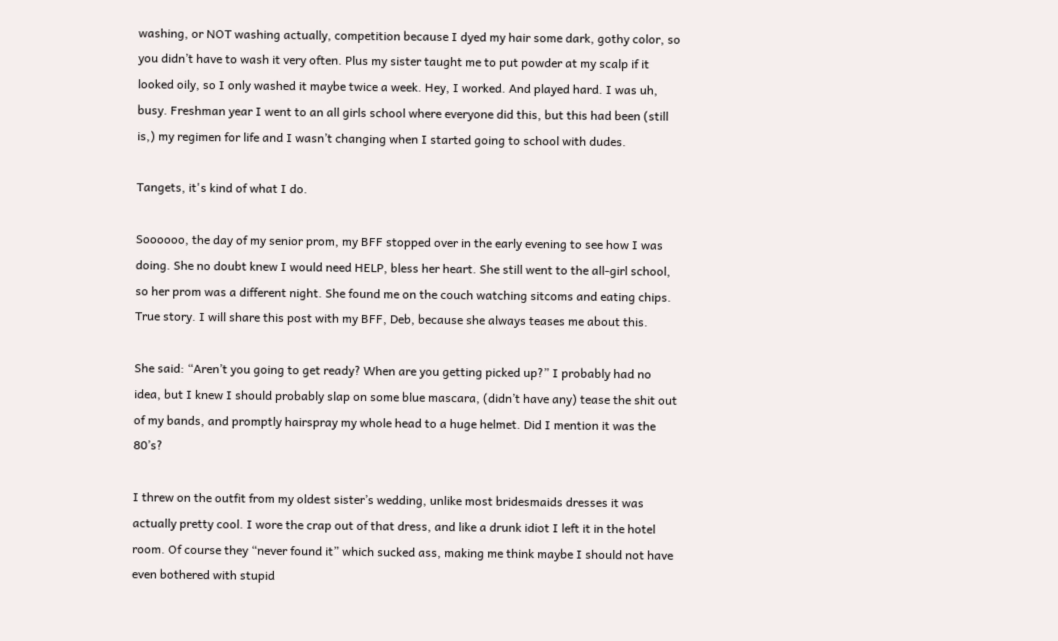washing, or NOT washing actually, competition because I dyed my hair some dark, gothy color, so you didn’t have to wash it very often. Plus my sister taught me to put powder at my scalp if it looked oily, so I only washed it maybe twice a week. Hey, I worked. And played hard. I was uh, busy. Freshman year I went to an all girls school where everyone did this, but this had been (still is,) my regimen for life and I wasn’t changing when I started going to school with dudes.

Tangets, it's kind of what I do.

Soooooo, the day of my senior prom, my BFF stopped over in the early evening to see how I was doing. She no doubt knew I would need HELP, bless her heart. She still went to the all-girl school, so her prom was a different night. She found me on the couch watching sitcoms and eating chips. True story. I will share this post with my BFF, Deb, because she always teases me about this.

She said: “Aren’t you going to get ready? When are you getting picked up?” I probably had no idea, but I knew I should probably slap on some blue mascara, (didn’t have any) tease the shit out of my bands, and promptly hairspray my whole head to a huge helmet. Did I mention it was the 80’s?

I threw on the outfit from my oldest sister’s wedding, unlike most bridesmaids dresses it was actually pretty cool. I wore the crap out of that dress, and like a drunk idiot I left it in the hotel room. Of course they “never found it” which sucked ass, making me think maybe I should not have even bothered with stupid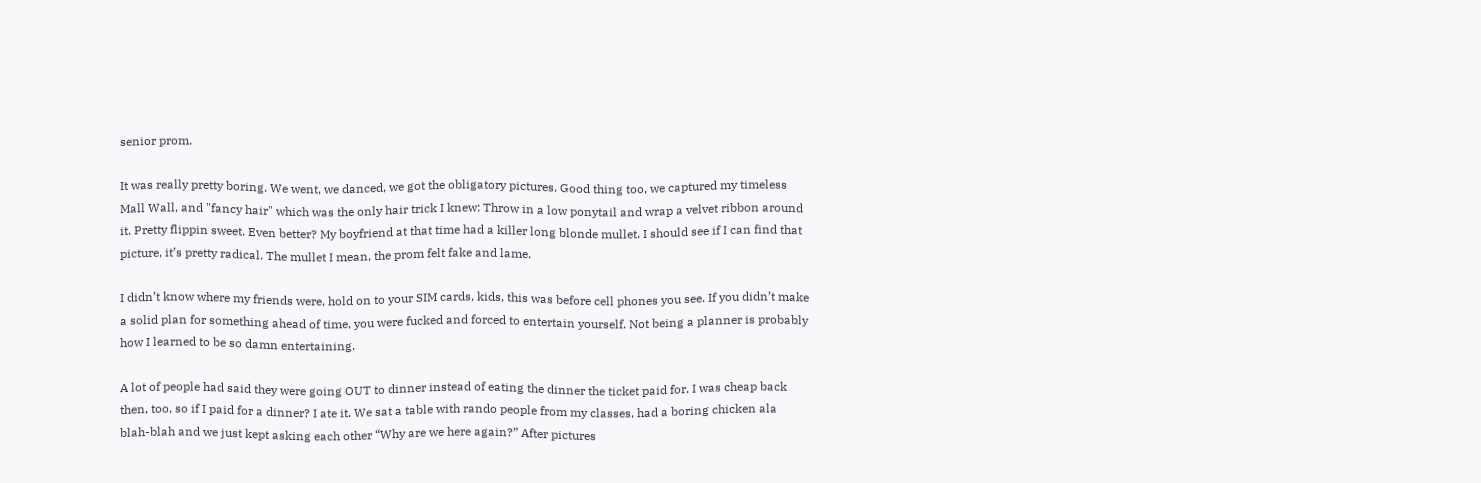senior prom.

It was really pretty boring. We went, we danced, we got the obligatory pictures. Good thing too, we captured my timeless Mall Wall, and "fancy hair" which was the only hair trick I knew: Throw in a low ponytail and wrap a velvet ribbon around it. Pretty flippin sweet. Even better? My boyfriend at that time had a killer long blonde mullet. I should see if I can find that picture, it’s pretty radical. The mullet I mean, the prom felt fake and lame.

I didn’t know where my friends were, hold on to your SIM cards, kids, this was before cell phones you see. If you didn’t make a solid plan for something ahead of time, you were fucked and forced to entertain yourself. Not being a planner is probably how I learned to be so damn entertaining.

A lot of people had said they were going OUT to dinner instead of eating the dinner the ticket paid for. I was cheap back then, too, so if I paid for a dinner? I ate it. We sat a table with rando people from my classes, had a boring chicken ala blah-blah and we just kept asking each other “Why are we here again?” After pictures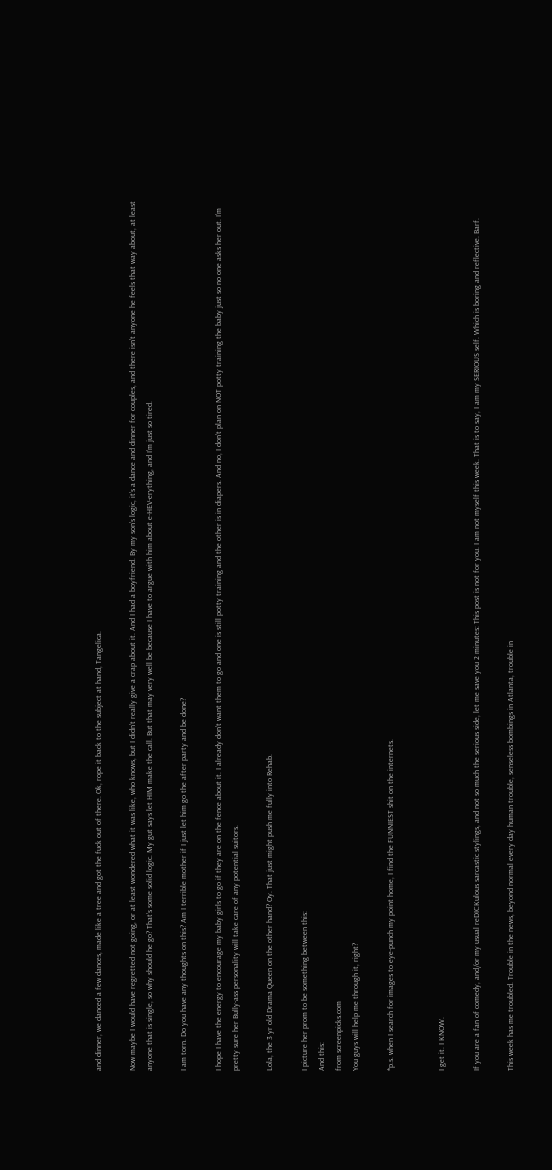and dinner, we danced a few dances, made like a tree and got the fuck out of there. Ok, rope it back to the subject at hand, Tangelica.

Now maybe I would have regretted not going, or at least wondered what it was like, who knows, but I didn’t really give a crap about it. And I had a boyfriend. By my son’s logic, it’s a dance and dinner for couples, and there isn’t anyone he feels that way about, at least anyone that is single, so why should he go? That’s some solid logic. My gut says let HIM make the call. But that may very well be because I have to argue with him about e-HEV-erything, and I’m just so tired.

I am torn. Do you have any thoughts on this? Am I terrible mother if I just let him go the after party and be done?

I hope I have the energy to encourage my baby girls to go if they are on the fence about it. I already don’t want them to go and one is still potty training and the other is in diapers. And no, I don’t plan on NOT potty training the baby just so no one asks her out. I’m pretty sure her Bully-ass personality will take care of any potential suitors.

Lola, the 3 yr old Drama Queen on the other hand? Oy. That just might push me fully into Rehab.

I picture her prom to be something between this:
And this:
from screenpicks.com
You guys will help me through it, right?

*p.s. when I search for images to eye-punch my point home, I find the FUNNIEST shit on the internets.


I get it. I KNOW.

If you are a fan of comedy, and/or my usual reDICKulous sarcastic stylings, and not so much the serious side, let me save you 2 minutes: This post is not for you. I am not myself this week. That is to say, I am my SERIOUS self. Which is boring and reflective. Barf.

This week has me troubled. Trouble in the news, beyond normal every day human trouble, senseless bombings in Atlanta, trouble in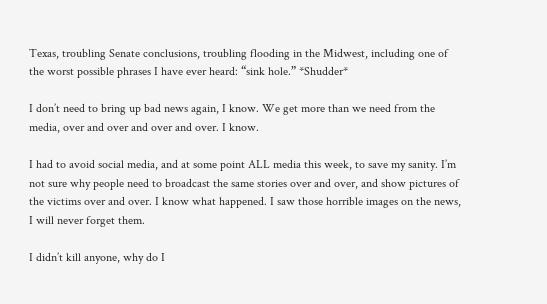Texas, troubling Senate conclusions, troubling flooding in the Midwest, including one of the worst possible phrases I have ever heard: “sink hole.” *Shudder*

I don’t need to bring up bad news again, I know. We get more than we need from the media, over and over and over and over. I know.

I had to avoid social media, and at some point ALL media this week, to save my sanity. I’m not sure why people need to broadcast the same stories over and over, and show pictures of the victims over and over. I know what happened. I saw those horrible images on the news, I will never forget them.

I didn’t kill anyone, why do I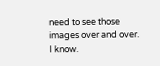need to see those images over and over. I know.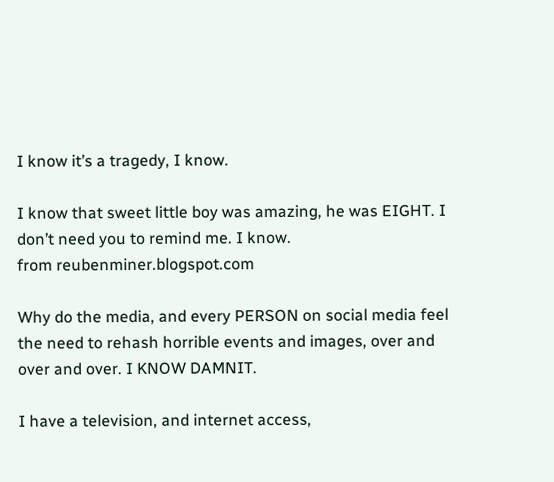I know it’s a tragedy, I know.

I know that sweet little boy was amazing, he was EIGHT. I don’t need you to remind me. I know.
from reubenminer.blogspot.com

Why do the media, and every PERSON on social media feel the need to rehash horrible events and images, over and over and over. I KNOW DAMNIT.

I have a television, and internet access,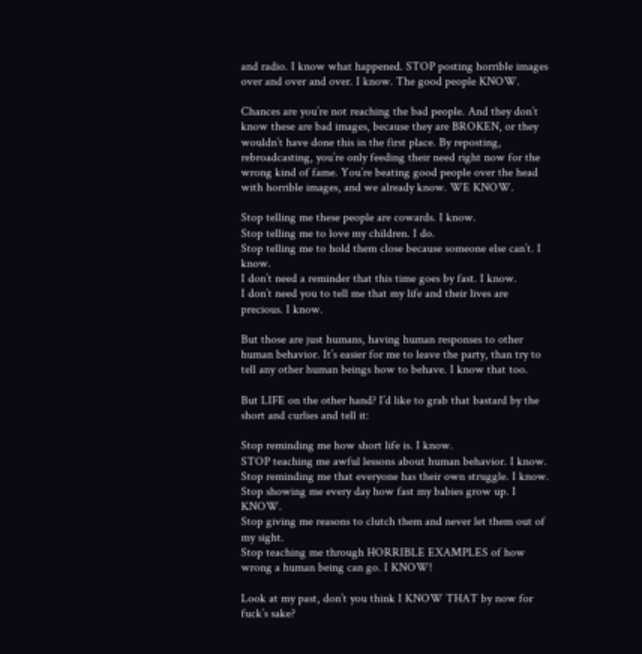and radio. I know what happened. STOP posting horrible images over and over and over. I know. The good people KNOW.

Chances are you’re not reaching the bad people. And they don’t know these are bad images, because they are BROKEN, or they wouldn’t have done this in the first place. By reposting, rebroadcasting, you’re only feeding their need right now for the wrong kind of fame. You’re beating good people over the head with horrible images, and we already know. WE KNOW.

Stop telling me these people are cowards. I know.
Stop telling me to love my children. I do.
Stop telling me to hold them close because someone else can’t. I know.
I don’t need a reminder that this time goes by fast. I know.
I don’t need you to tell me that my life and their lives are precious. I know.

But those are just humans, having human responses to other human behavior. It’s easier for me to leave the party, than try to tell any other human beings how to behave. I know that too.

But LIFE on the other hand? I’d like to grab that bastard by the short and curlies and tell it:

Stop reminding me how short life is. I know.
STOP teaching me awful lessons about human behavior. I know.
Stop reminding me that everyone has their own struggle. I know.
Stop showing me every day how fast my babies grow up. I KNOW.
Stop giving me reasons to clutch them and never let them out of my sight.
Stop teaching me through HORRIBLE EXAMPLES of how wrong a human being can go. I KNOW!

Look at my past, don’t you think I KNOW THAT by now for fuck’s sake?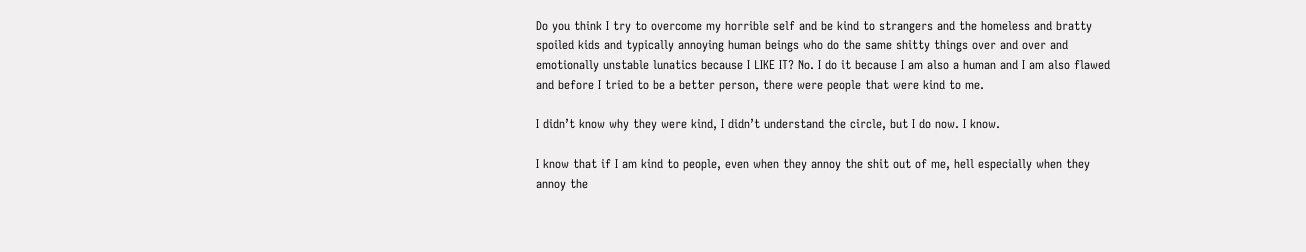Do you think I try to overcome my horrible self and be kind to strangers and the homeless and bratty spoiled kids and typically annoying human beings who do the same shitty things over and over and emotionally unstable lunatics because I LIKE IT? No. I do it because I am also a human and I am also flawed and before I tried to be a better person, there were people that were kind to me.

I didn’t know why they were kind, I didn’t understand the circle, but I do now. I know.

I know that if I am kind to people, even when they annoy the shit out of me, hell especially when they annoy the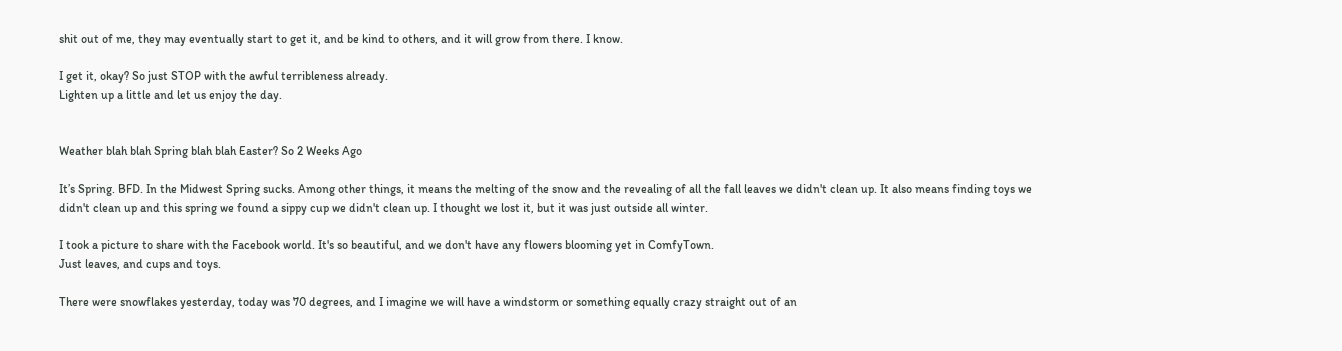shit out of me, they may eventually start to get it, and be kind to others, and it will grow from there. I know.

I get it, okay? So just STOP with the awful terribleness already.
Lighten up a little and let us enjoy the day.


Weather blah blah Spring blah blah Easter? So 2 Weeks Ago

It’s Spring. BFD. In the Midwest Spring sucks. Among other things, it means the melting of the snow and the revealing of all the fall leaves we didn't clean up. It also means finding toys we didn't clean up and this spring we found a sippy cup we didn't clean up. I thought we lost it, but it was just outside all winter.

I took a picture to share with the Facebook world. It's so beautiful, and we don't have any flowers blooming yet in ComfyTown.
Just leaves, and cups and toys.

There were snowflakes yesterday, today was 70 degrees, and I imagine we will have a windstorm or something equally crazy straight out of an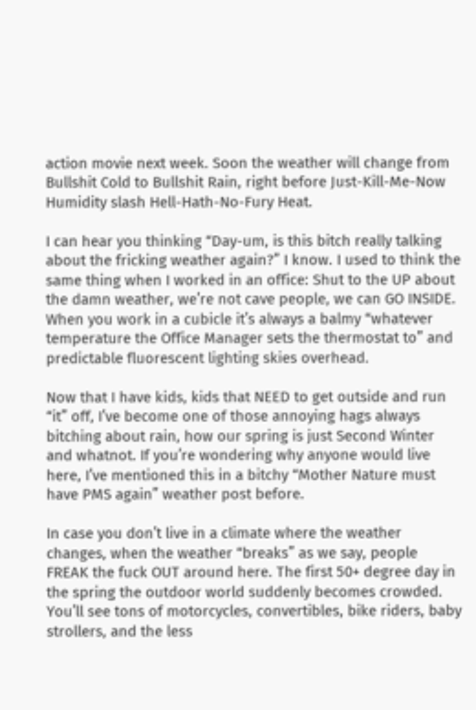action movie next week. Soon the weather will change from Bullshit Cold to Bullshit Rain, right before Just-Kill-Me-Now Humidity slash Hell-Hath-No-Fury Heat.

I can hear you thinking “Day-um, is this bitch really talking about the fricking weather again?” I know. I used to think the same thing when I worked in an office: Shut to the UP about the damn weather, we’re not cave people, we can GO INSIDE. When you work in a cubicle it’s always a balmy “whatever temperature the Office Manager sets the thermostat to” and predictable fluorescent lighting skies overhead.

Now that I have kids, kids that NEED to get outside and run “it” off, I’ve become one of those annoying hags always bitching about rain, how our spring is just Second Winter and whatnot. If you’re wondering why anyone would live here, I’ve mentioned this in a bitchy “Mother Nature must have PMS again” weather post before.

In case you don’t live in a climate where the weather changes, when the weather “breaks” as we say, people FREAK the fuck OUT around here. The first 50+ degree day in the spring the outdoor world suddenly becomes crowded. You’ll see tons of motorcycles, convertibles, bike riders, baby strollers, and the less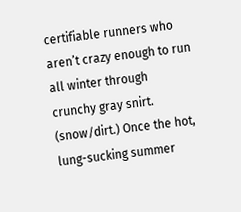certifiable runners who aren’t crazy enough to run all winter through crunchy gray snirt. (snow/dirt.) Once the hot, lung-sucking summer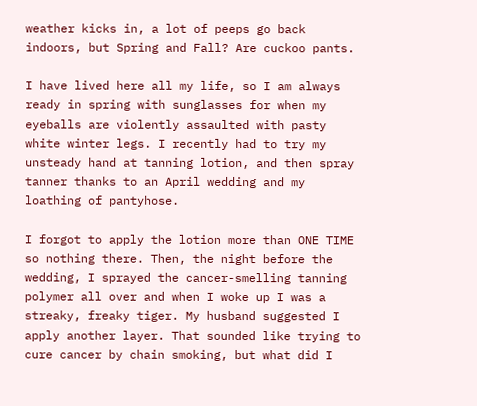weather kicks in, a lot of peeps go back indoors, but Spring and Fall? Are cuckoo pants.

I have lived here all my life, so I am always ready in spring with sunglasses for when my eyeballs are violently assaulted with pasty white winter legs. I recently had to try my unsteady hand at tanning lotion, and then spray tanner thanks to an April wedding and my loathing of pantyhose.

I forgot to apply the lotion more than ONE TIME so nothing there. Then, the night before the wedding, I sprayed the cancer-smelling tanning polymer all over and when I woke up I was a streaky, freaky tiger. My husband suggested I apply another layer. That sounded like trying to cure cancer by chain smoking, but what did I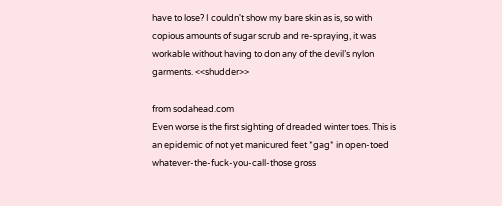have to lose? I couldn't show my bare skin as is, so with copious amounts of sugar scrub and re-spraying, it was workable without having to don any of the devil’s nylon garments. <<shudder>>

from sodahead.com
Even worse is the first sighting of dreaded winter toes. This is an epidemic of not yet manicured feet *gag* in open-toed whatever-the-fuck-you-call-those gross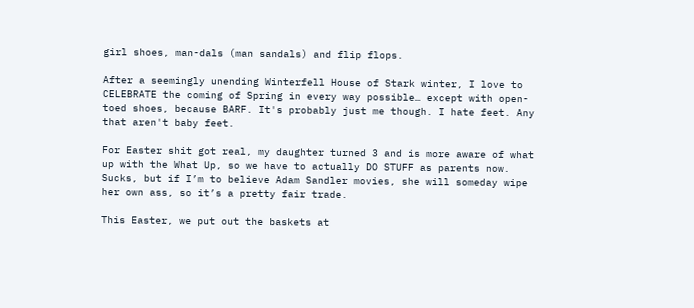girl shoes, man-dals (man sandals) and flip flops.

After a seemingly unending Winterfell House of Stark winter, I love to CELEBRATE the coming of Spring in every way possible… except with open-toed shoes, because BARF. It's probably just me though. I hate feet. Any that aren't baby feet.

For Easter shit got real, my daughter turned 3 and is more aware of what up with the What Up, so we have to actually DO STUFF as parents now. Sucks, but if I’m to believe Adam Sandler movies, she will someday wipe her own ass, so it’s a pretty fair trade.

This Easter, we put out the baskets at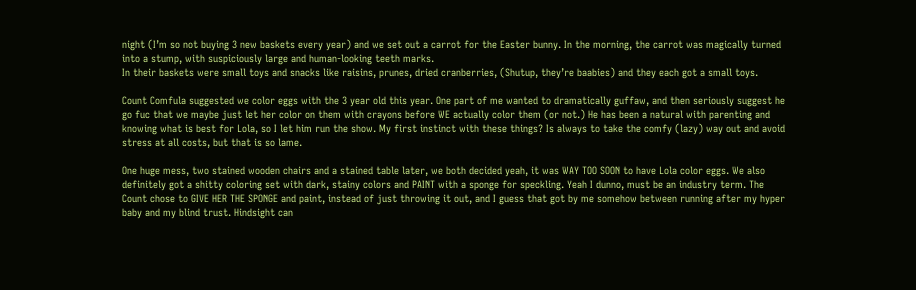night (I’m so not buying 3 new baskets every year) and we set out a carrot for the Easter bunny. In the morning, the carrot was magically turned into a stump, with suspiciously large and human-looking teeth marks.
In their baskets were small toys and snacks like raisins, prunes, dried cranberries, (Shutup, they’re baabies) and they each got a small toys.

Count Comfula suggested we color eggs with the 3 year old this year. One part of me wanted to dramatically guffaw, and then seriously suggest he go fuc that we maybe just let her color on them with crayons before WE actually color them (or not.) He has been a natural with parenting and knowing what is best for Lola, so I let him run the show. My first instinct with these things? Is always to take the comfy (lazy) way out and avoid stress at all costs, but that is so lame.

One huge mess, two stained wooden chairs and a stained table later, we both decided yeah, it was WAY TOO SOON to have Lola color eggs. We also definitely got a shitty coloring set with dark, stainy colors and PAINT with a sponge for speckling. Yeah I dunno, must be an industry term. The Count chose to GIVE HER THE SPONGE and paint, instead of just throwing it out, and I guess that got by me somehow between running after my hyper baby and my blind trust. Hindsight can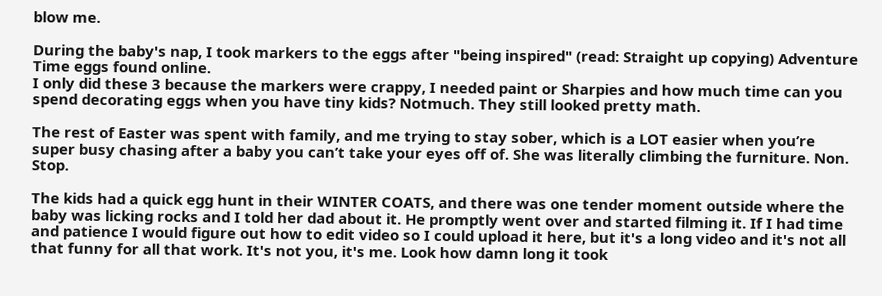blow me.

During the baby's nap, I took markers to the eggs after "being inspired" (read: Straight up copying) Adventure Time eggs found online.
I only did these 3 because the markers were crappy, I needed paint or Sharpies and how much time can you spend decorating eggs when you have tiny kids? Notmuch. They still looked pretty math.

The rest of Easter was spent with family, and me trying to stay sober, which is a LOT easier when you’re super busy chasing after a baby you can’t take your eyes off of. She was literally climbing the furniture. Non. Stop.

The kids had a quick egg hunt in their WINTER COATS, and there was one tender moment outside where the baby was licking rocks and I told her dad about it. He promptly went over and started filming it. If I had time and patience I would figure out how to edit video so I could upload it here, but it's a long video and it's not all that funny for all that work. It's not you, it's me. Look how damn long it took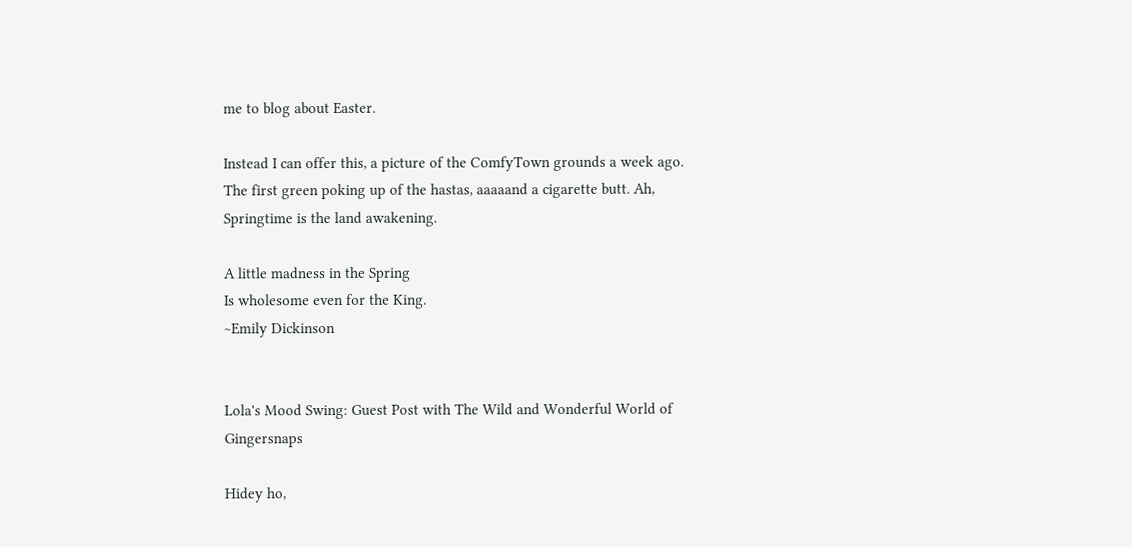me to blog about Easter.

Instead I can offer this, a picture of the ComfyTown grounds a week ago. The first green poking up of the hastas, aaaaand a cigarette butt. Ah, Springtime is the land awakening.

A little madness in the Spring
Is wholesome even for the King.
~Emily Dickinson


Lola's Mood Swing: Guest Post with The Wild and Wonderful World of Gingersnaps

Hidey ho,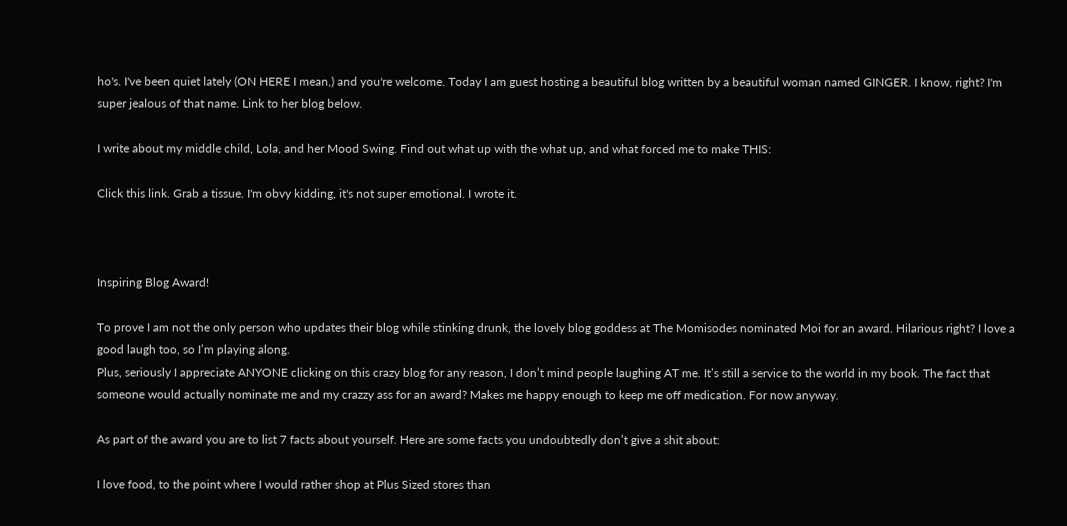ho's. I've been quiet lately (ON HERE I mean,) and you're welcome. Today I am guest hosting a beautiful blog written by a beautiful woman named GINGER. I know, right? I'm super jealous of that name. Link to her blog below.

I write about my middle child, Lola, and her Mood Swing. Find out what up with the what up, and what forced me to make THIS:

Click this link. Grab a tissue. I'm obvy kidding, it's not super emotional. I wrote it.



Inspiring Blog Award!

To prove I am not the only person who updates their blog while stinking drunk, the lovely blog goddess at The Momisodes nominated Moi for an award. Hilarious right? I love a good laugh too, so I’m playing along.
Plus, seriously I appreciate ANYONE clicking on this crazy blog for any reason, I don’t mind people laughing AT me. It’s still a service to the world in my book. The fact that someone would actually nominate me and my crazzy ass for an award? Makes me happy enough to keep me off medication. For now anyway.

As part of the award you are to list 7 facts about yourself. Here are some facts you undoubtedly don’t give a shit about:

I love food, to the point where I would rather shop at Plus Sized stores than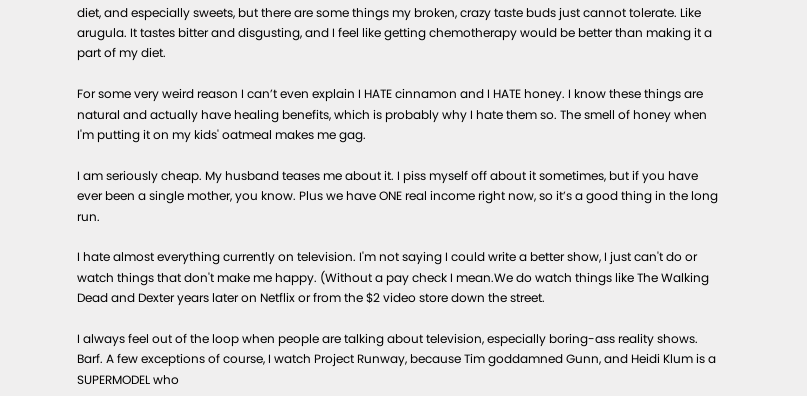diet, and especially sweets, but there are some things my broken, crazy taste buds just cannot tolerate. Like arugula. It tastes bitter and disgusting, and I feel like getting chemotherapy would be better than making it a part of my diet.

For some very weird reason I can’t even explain I HATE cinnamon and I HATE honey. I know these things are natural and actually have healing benefits, which is probably why I hate them so. The smell of honey when I'm putting it on my kids' oatmeal makes me gag.

I am seriously cheap. My husband teases me about it. I piss myself off about it sometimes, but if you have ever been a single mother, you know. Plus we have ONE real income right now, so it’s a good thing in the long run.

I hate almost everything currently on television. I'm not saying I could write a better show, I just can't do or watch things that don't make me happy. (Without a pay check I mean.We do watch things like The Walking Dead and Dexter years later on Netflix or from the $2 video store down the street.

I always feel out of the loop when people are talking about television, especially boring-ass reality shows. Barf. A few exceptions of course, I watch Project Runway, because Tim goddamned Gunn, and Heidi Klum is a SUPERMODEL who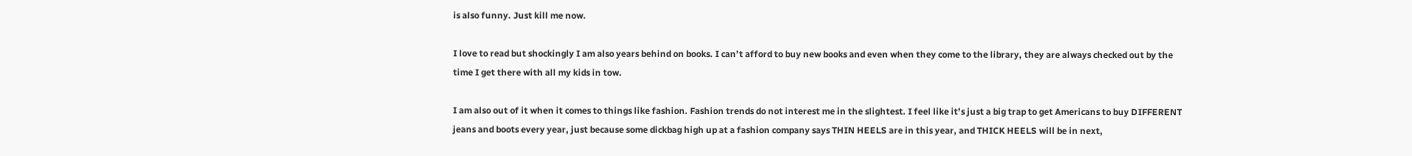is also funny. Just kill me now.

I love to read but shockingly I am also years behind on books. I can’t afford to buy new books and even when they come to the library, they are always checked out by the time I get there with all my kids in tow.

I am also out of it when it comes to things like fashion. Fashion trends do not interest me in the slightest. I feel like it’s just a big trap to get Americans to buy DIFFERENT jeans and boots every year, just because some dickbag high up at a fashion company says THIN HEELS are in this year, and THICK HEELS will be in next,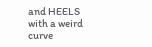and HEELS with a weird curve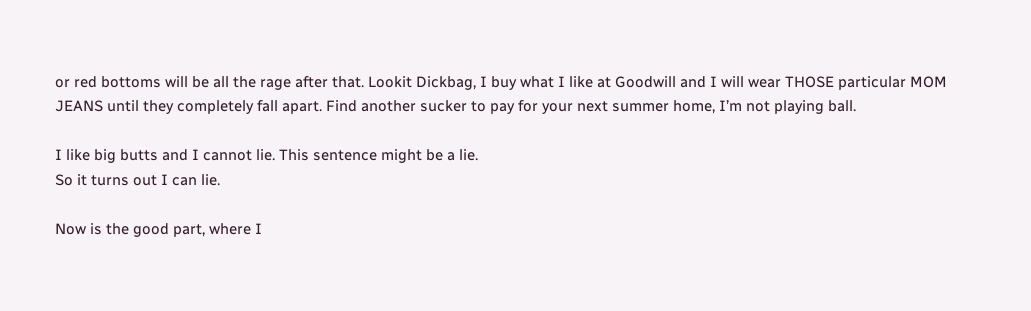or red bottoms will be all the rage after that. Lookit Dickbag, I buy what I like at Goodwill and I will wear THOSE particular MOM JEANS until they completely fall apart. Find another sucker to pay for your next summer home, I’m not playing ball.

I like big butts and I cannot lie. This sentence might be a lie.
So it turns out I can lie.

Now is the good part, where I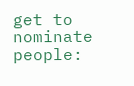get to nominate people: